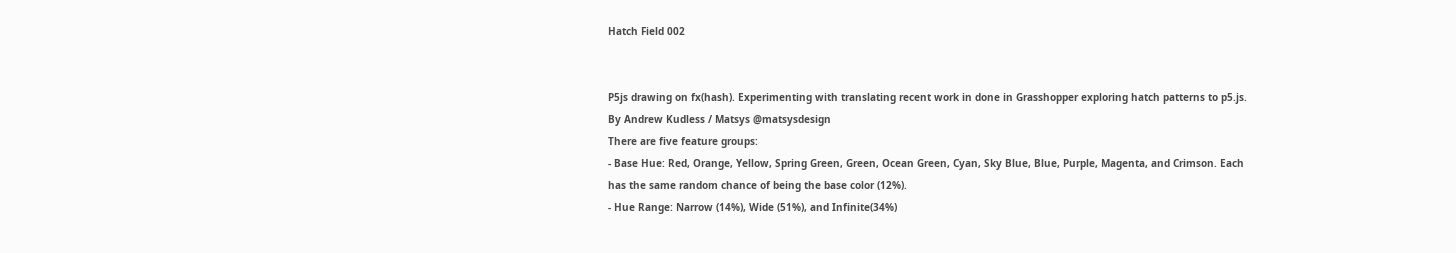Hatch Field 002


P5js drawing on fx(hash). Experimenting with translating recent work in done in Grasshopper exploring hatch patterns to p5.js. By Andrew Kudless / Matsys @matsysdesign
There are five feature groups:
- Base Hue: Red, Orange, Yellow, Spring Green, Green, Ocean Green, Cyan, Sky Blue, Blue, Purple, Magenta, and Crimson. Each has the same random chance of being the base color (12%).
- Hue Range: Narrow (14%), Wide (51%), and Infinite(34%)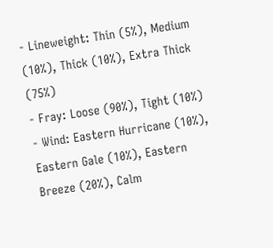- Lineweight: Thin (5%), Medium (10%), Thick (10%), Extra Thick (75%)
- Fray: Loose (90%), Tight (10%)
- Wind: Eastern Hurricane (10%), Eastern Gale (10%), Eastern Breeze (20%), Calm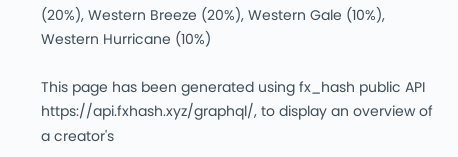(20%), Western Breeze (20%), Western Gale (10%), Western Hurricane (10%)

This page has been generated using fx_hash public API https://api.fxhash.xyz/graphql/, to display an overview of a creator's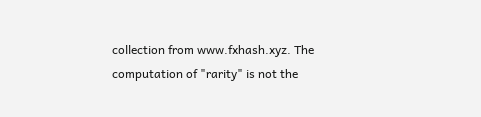collection from www.fxhash.xyz. The computation of "rarity" is not the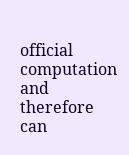official computation and therefore can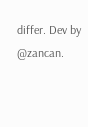differ. Dev by @zancan.